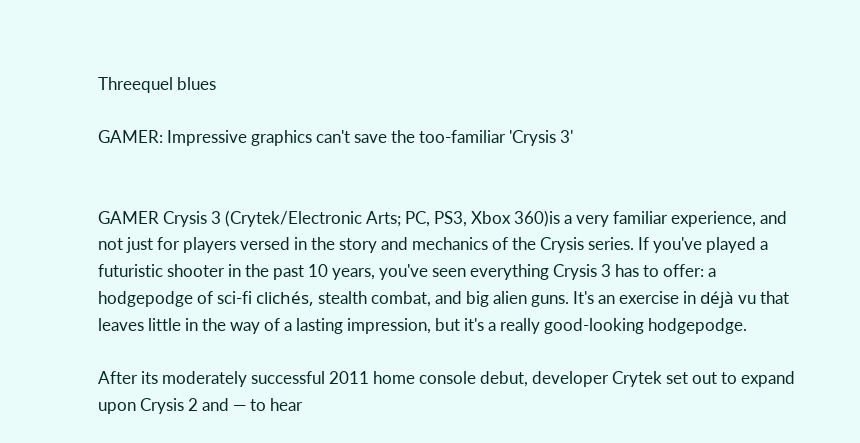Threequel blues

GAMER: Impressive graphics can't save the too-familiar 'Crysis 3'


GAMER Crysis 3 (Crytek/Electronic Arts; PC, PS3, Xbox 360)is a very familiar experience, and not just for players versed in the story and mechanics of the Crysis series. If you've played a futuristic shooter in the past 10 years, you've seen everything Crysis 3 has to offer: a hodgepodge of sci-fi clichés, stealth combat, and big alien guns. It's an exercise in déjà vu that leaves little in the way of a lasting impression, but it's a really good-looking hodgepodge.

After its moderately successful 2011 home console debut, developer Crytek set out to expand upon Crysis 2 and — to hear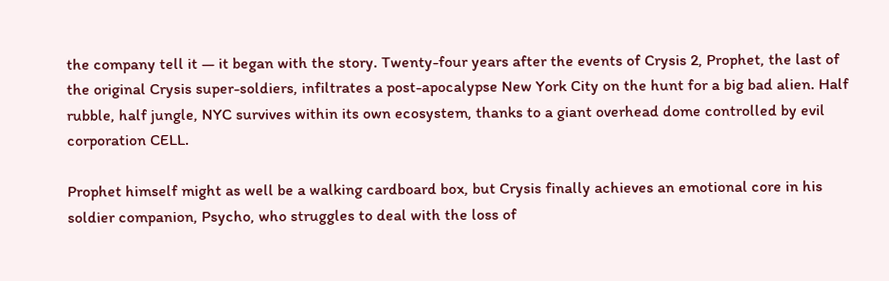the company tell it — it began with the story. Twenty-four years after the events of Crysis 2, Prophet, the last of the original Crysis super-soldiers, infiltrates a post-apocalypse New York City on the hunt for a big bad alien. Half rubble, half jungle, NYC survives within its own ecosystem, thanks to a giant overhead dome controlled by evil corporation CELL.

Prophet himself might as well be a walking cardboard box, but Crysis finally achieves an emotional core in his soldier companion, Psycho, who struggles to deal with the loss of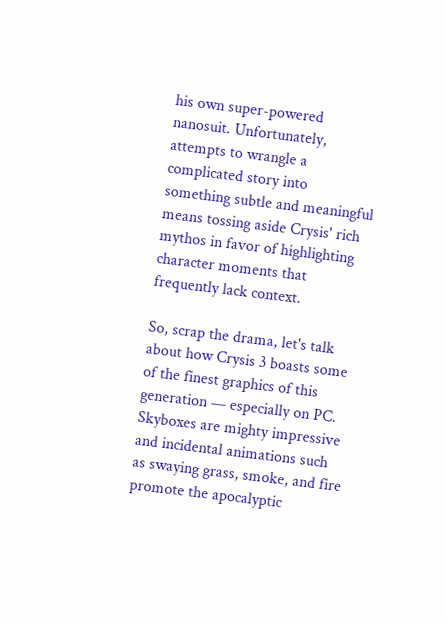his own super-powered nanosuit. Unfortunately, attempts to wrangle a complicated story into something subtle and meaningful means tossing aside Crysis' rich mythos in favor of highlighting character moments that frequently lack context.

So, scrap the drama, let's talk about how Crysis 3 boasts some of the finest graphics of this generation — especially on PC. Skyboxes are mighty impressive and incidental animations such as swaying grass, smoke, and fire promote the apocalyptic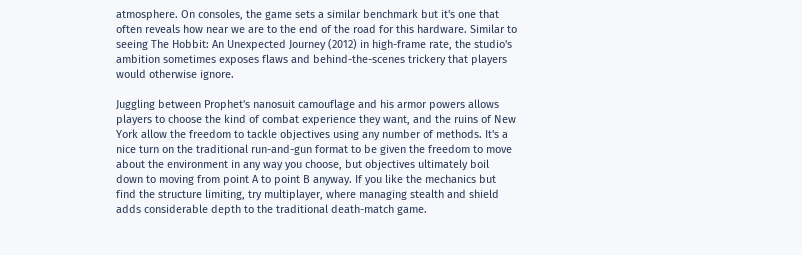atmosphere. On consoles, the game sets a similar benchmark but it's one that often reveals how near we are to the end of the road for this hardware. Similar to seeing The Hobbit: An Unexpected Journey (2012) in high-frame rate, the studio's ambition sometimes exposes flaws and behind-the-scenes trickery that players would otherwise ignore.

Juggling between Prophet's nanosuit camouflage and his armor powers allows players to choose the kind of combat experience they want, and the ruins of New York allow the freedom to tackle objectives using any number of methods. It's a nice turn on the traditional run-and-gun format to be given the freedom to move about the environment in any way you choose, but objectives ultimately boil down to moving from point A to point B anyway. If you like the mechanics but find the structure limiting, try multiplayer, where managing stealth and shield adds considerable depth to the traditional death-match game.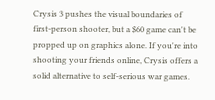Crysis 3 pushes the visual boundaries of first-person shooter, but a $60 game can't be propped up on graphics alone. If you're into shooting your friends online, Crysis offers a solid alternative to self-serious war games.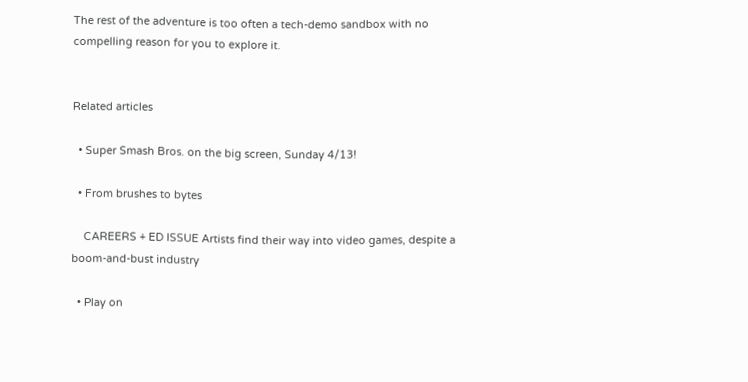The rest of the adventure is too often a tech-demo sandbox with no compelling reason for you to explore it.


Related articles

  • Super Smash Bros. on the big screen, Sunday 4/13!

  • From brushes to bytes

    CAREERS + ED ISSUE Artists find their way into video games, despite a boom-and-bust industry

  • Play on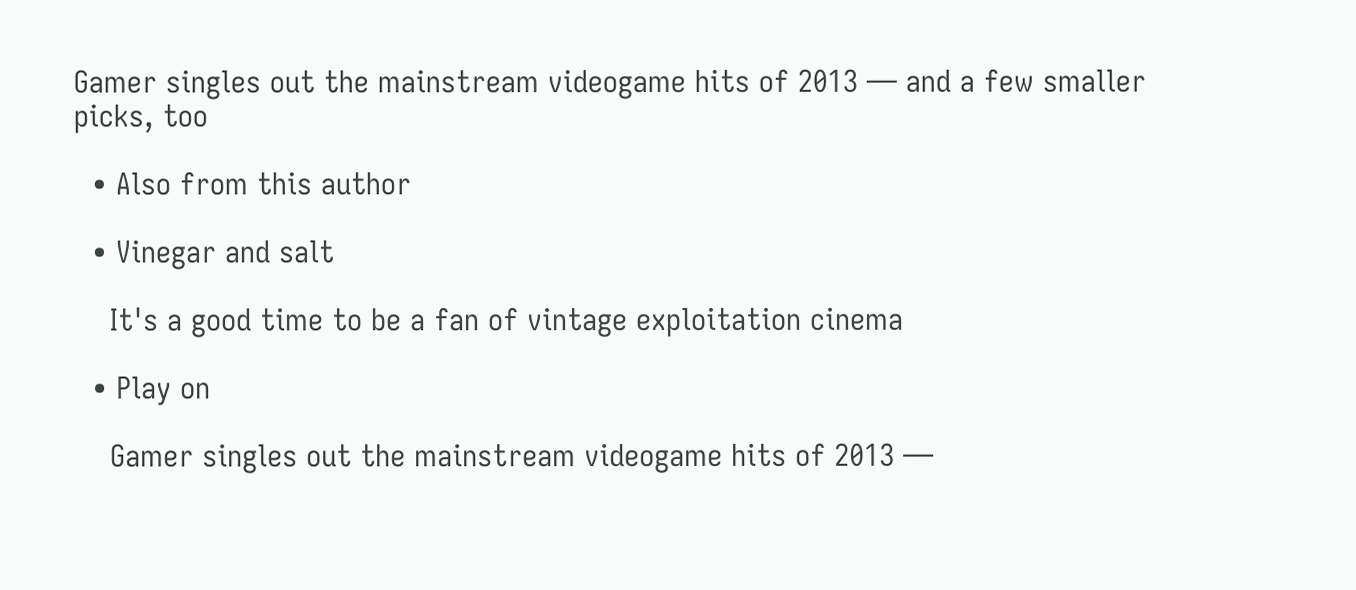Gamer singles out the mainstream videogame hits of 2013 — and a few smaller picks, too

  • Also from this author

  • Vinegar and salt

    It's a good time to be a fan of vintage exploitation cinema

  • Play on

    Gamer singles out the mainstream videogame hits of 2013 —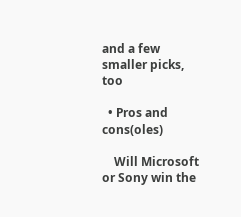and a few smaller picks, too

  • Pros and cons(oles)

    Will Microsoft or Sony win the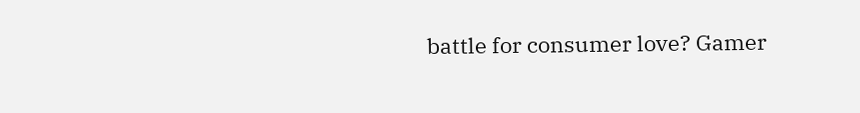battle for consumer love? Gamer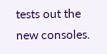tests out the new consoles.